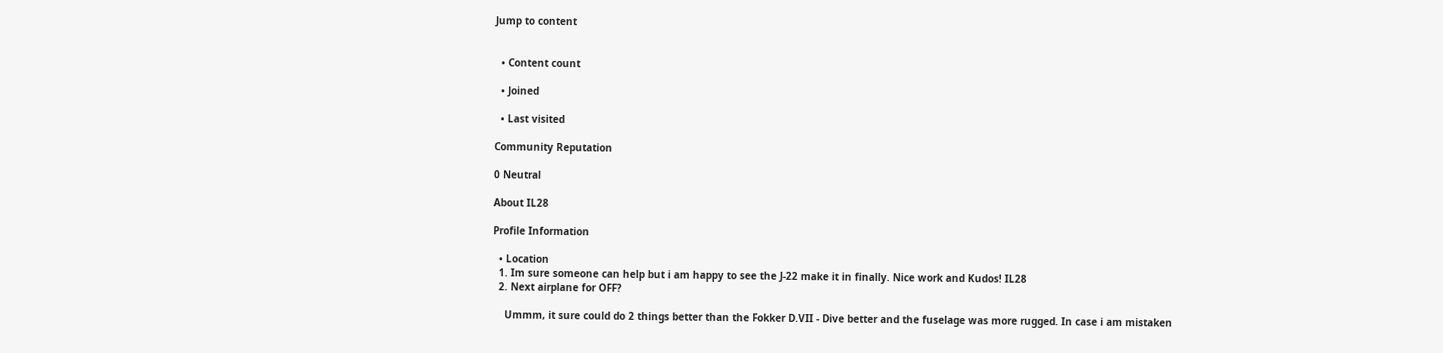Jump to content


  • Content count

  • Joined

  • Last visited

Community Reputation

0 Neutral

About IL28

Profile Information

  • Location
  1. Im sure someone can help but i am happy to see the J-22 make it in finally. Nice work and Kudos! IL28
  2. Next airplane for OFF?

    Ummm, it sure could do 2 things better than the Fokker D.VII - Dive better and the fuselage was more rugged. In case i am mistaken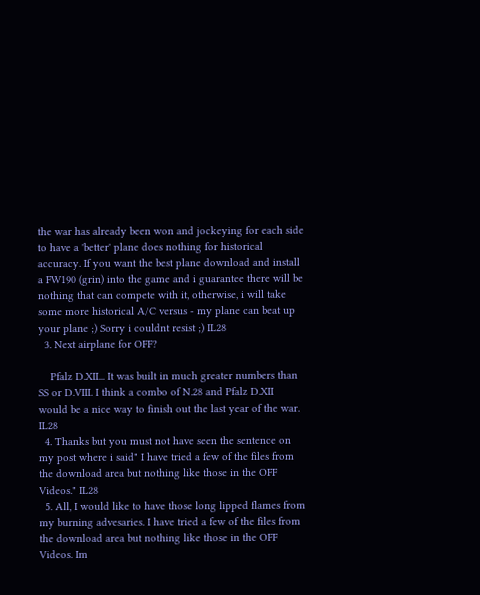the war has already been won and jockeying for each side to have a 'better' plane does nothing for historical accuracy. If you want the best plane download and install a FW190 (grin) into the game and i guarantee there will be nothing that can compete with it, otherwise, i will take some more historical A/C versus - my plane can beat up your plane ;) Sorry i couldnt resist ;) IL28
  3. Next airplane for OFF?

    Pfalz D.XII... It was built in much greater numbers than SS or D.VIII. I think a combo of N.28 and Pfalz D.XII would be a nice way to finish out the last year of the war. IL28
  4. Thanks but you must not have seen the sentence on my post where i said" I have tried a few of the files from the download area but nothing like those in the OFF Videos." IL28
  5. All, I would like to have those long lipped flames from my burning advesaries. I have tried a few of the files from the download area but nothing like those in the OFF Videos. Im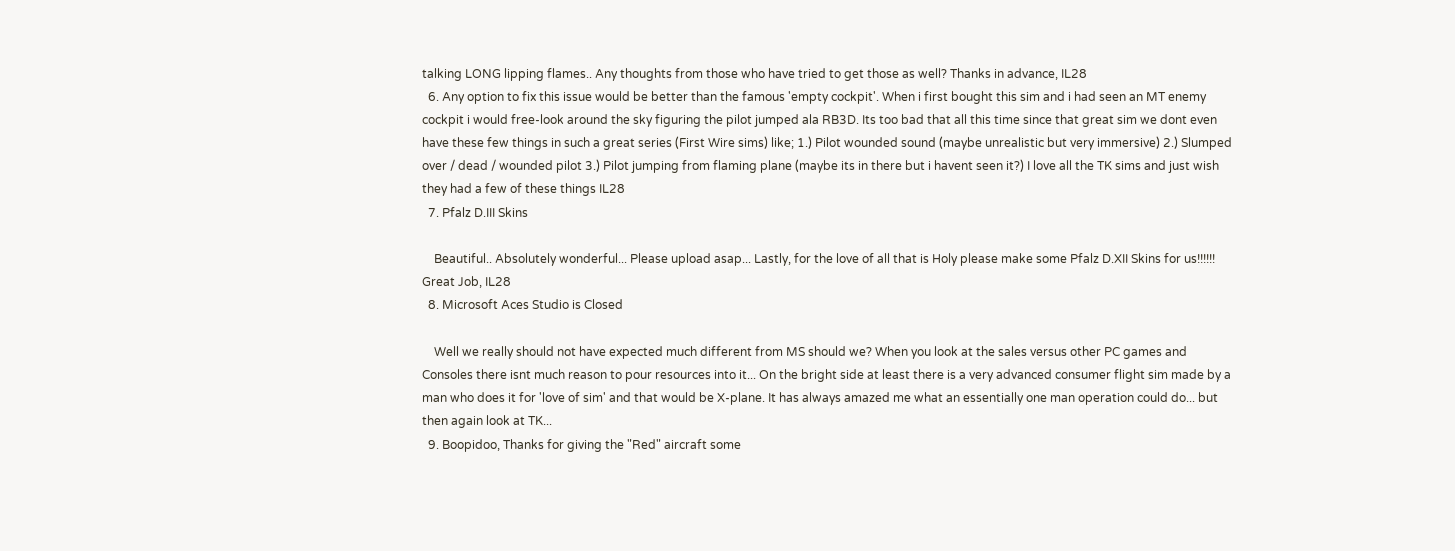talking LONG lipping flames.. Any thoughts from those who have tried to get those as well? Thanks in advance, IL28
  6. Any option to fix this issue would be better than the famous 'empty cockpit'. When i first bought this sim and i had seen an MT enemy cockpit i would free-look around the sky figuring the pilot jumped ala RB3D. Its too bad that all this time since that great sim we dont even have these few things in such a great series (First Wire sims) like; 1.) Pilot wounded sound (maybe unrealistic but very immersive) 2.) Slumped over / dead / wounded pilot 3.) Pilot jumping from flaming plane (maybe its in there but i havent seen it?) I love all the TK sims and just wish they had a few of these things IL28
  7. Pfalz D.III Skins

    Beautiful.. Absolutely wonderful... Please upload asap... Lastly, for the love of all that is Holy please make some Pfalz D.XII Skins for us!!!!!! Great Job, IL28
  8. Microsoft Aces Studio is Closed

    Well we really should not have expected much different from MS should we? When you look at the sales versus other PC games and Consoles there isnt much reason to pour resources into it... On the bright side at least there is a very advanced consumer flight sim made by a man who does it for 'love of sim' and that would be X-plane. It has always amazed me what an essentially one man operation could do... but then again look at TK...
  9. Boopidoo, Thanks for giving the "Red" aircraft some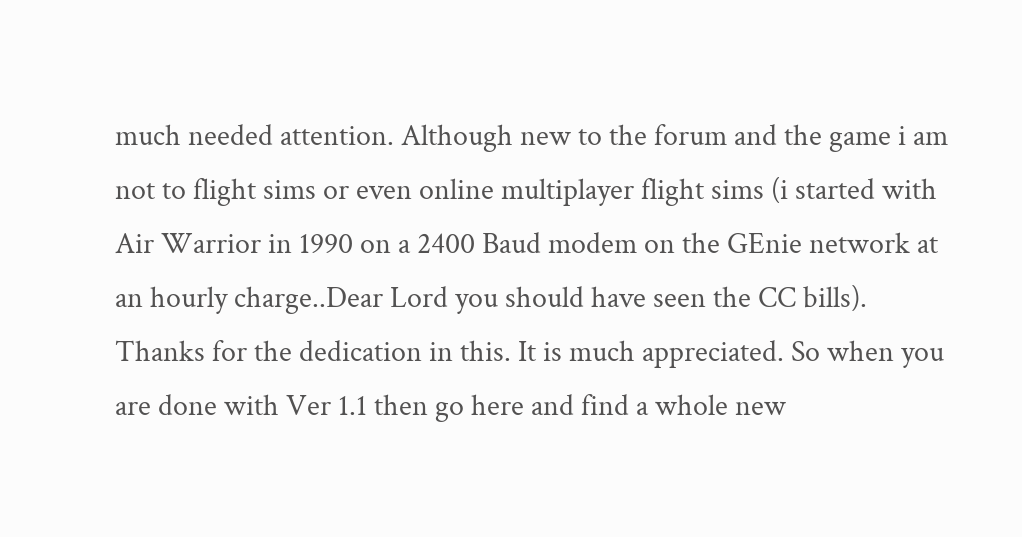much needed attention. Although new to the forum and the game i am not to flight sims or even online multiplayer flight sims (i started with Air Warrior in 1990 on a 2400 Baud modem on the GEnie network at an hourly charge..Dear Lord you should have seen the CC bills). Thanks for the dedication in this. It is much appreciated. So when you are done with Ver 1.1 then go here and find a whole new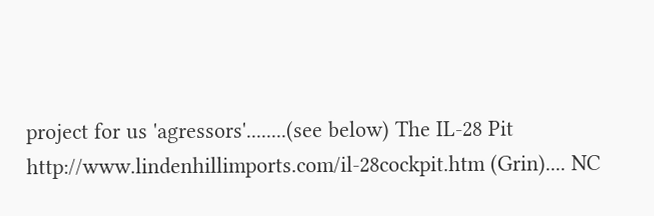project for us 'agressors'........(see below) The IL-28 Pit http://www.lindenhillimports.com/il-28cockpit.htm (Grin).... NC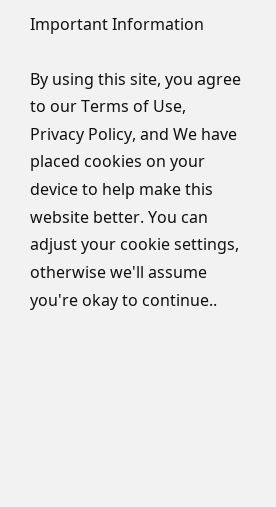Important Information

By using this site, you agree to our Terms of Use, Privacy Policy, and We have placed cookies on your device to help make this website better. You can adjust your cookie settings, otherwise we'll assume you're okay to continue..